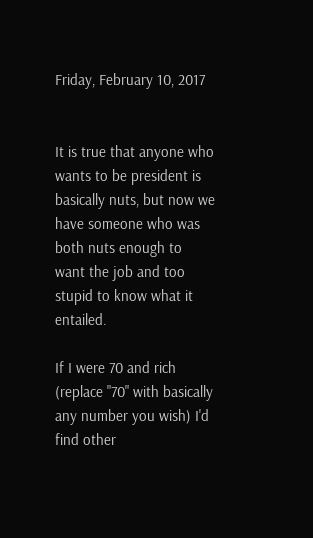Friday, February 10, 2017


It is true that anyone who wants to be president is basically nuts, but now we have someone who was both nuts enough to want the job and too stupid to know what it entailed.

If I were 70 and rich (replace "70" with basically any number you wish) I'd find other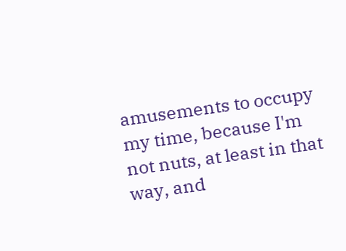amusements to occupy my time, because I'm not nuts, at least in that way, and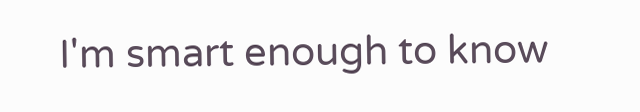I'm smart enough to know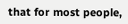that for most people,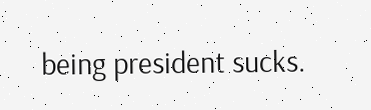being president sucks.